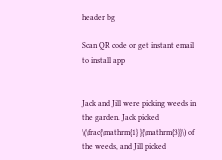header bg

Scan QR code or get instant email to install app


Jack and Jill were picking weeds in the garden. Jack picked \(\frac{\mathrm{1} }{\mathrm{3}}\) of the weeds, and Jill picked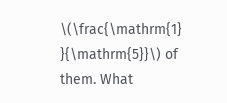\(\frac{\mathrm{1} }{\mathrm{5}}\) of them. What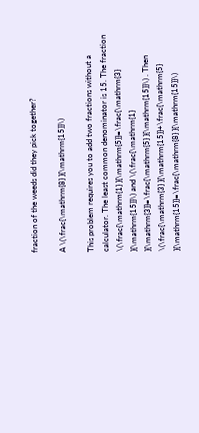fraction of the weeds did they pick together?

A \(\frac{\mathrm{8} }{\mathrm{15}}\)

This problem requires you to add two fractions without a calculator. The least common denominator is 15. The fraction \(\frac{\mathrm{1} }{\mathrm{5}}=\frac{\mathrm{3} }{\mathrm{15}}\) and \(\frac{\mathrm{1} }{\mathrm{3}}=\frac{\mathrm{5} }{\mathrm{15}}\) . Then \(\frac{\mathrm{3} }{\mathrm{15}}+\frac{\mathrm{5} }{\mathrm{15}}=\frac{\mathrm{8} }{\mathrm{15}}\)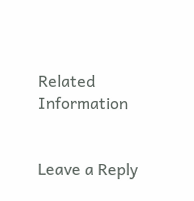Related Information


Leave a Reply